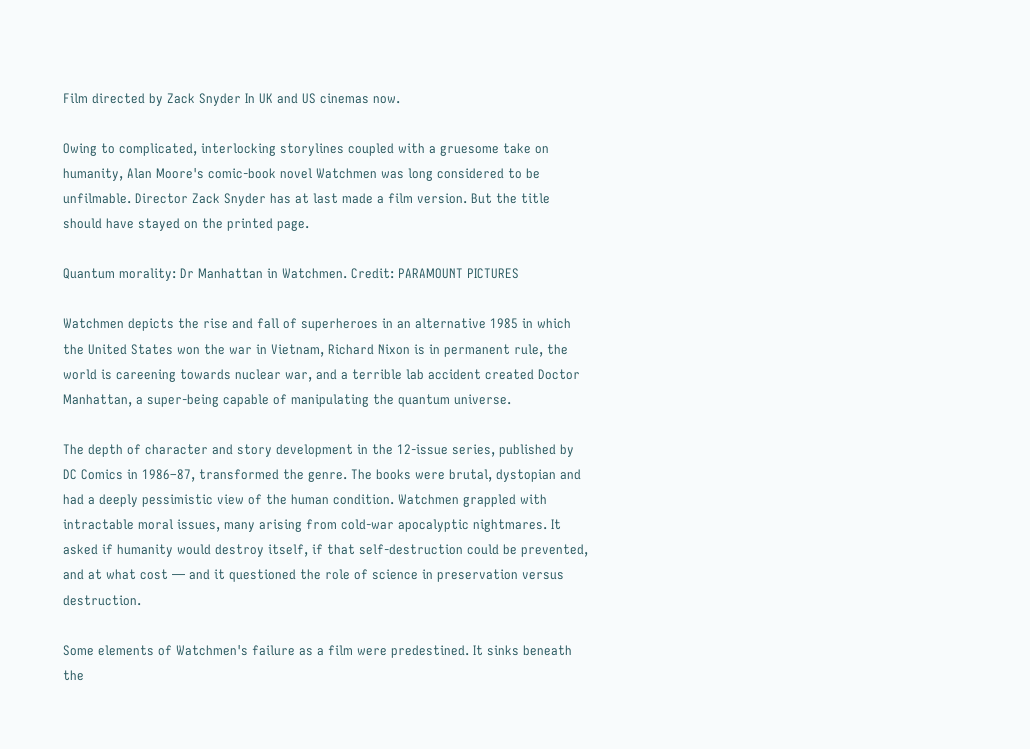Film directed by Zack Snyder In UK and US cinemas now.

Owing to complicated, interlocking storylines coupled with a gruesome take on humanity, Alan Moore's comic-book novel Watchmen was long considered to be unfilmable. Director Zack Snyder has at last made a film version. But the title should have stayed on the printed page.

Quantum morality: Dr Manhattan in Watchmen. Credit: PARAMOUNT PICTURES

Watchmen depicts the rise and fall of superheroes in an alternative 1985 in which the United States won the war in Vietnam, Richard Nixon is in permanent rule, the world is careening towards nuclear war, and a terrible lab accident created Doctor Manhattan, a super-being capable of manipulating the quantum universe.

The depth of character and story development in the 12-issue series, published by DC Comics in 1986–87, transformed the genre. The books were brutal, dystopian and had a deeply pessimistic view of the human condition. Watchmen grappled with intractable moral issues, many arising from cold-war apocalyptic nightmares. It asked if humanity would destroy itself, if that self-destruction could be prevented, and at what cost — and it questioned the role of science in preservation versus destruction.

Some elements of Watchmen's failure as a film were predestined. It sinks beneath the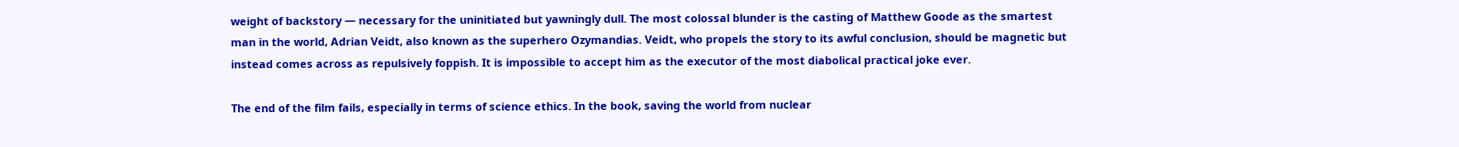weight of backstory — necessary for the uninitiated but yawningly dull. The most colossal blunder is the casting of Matthew Goode as the smartest man in the world, Adrian Veidt, also known as the superhero Ozymandias. Veidt, who propels the story to its awful conclusion, should be magnetic but instead comes across as repulsively foppish. It is impossible to accept him as the executor of the most diabolical practical joke ever.

The end of the film fails, especially in terms of science ethics. In the book, saving the world from nuclear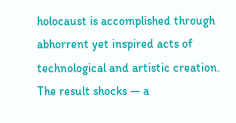holocaust is accomplished through abhorrent yet inspired acts of technological and artistic creation. The result shocks — a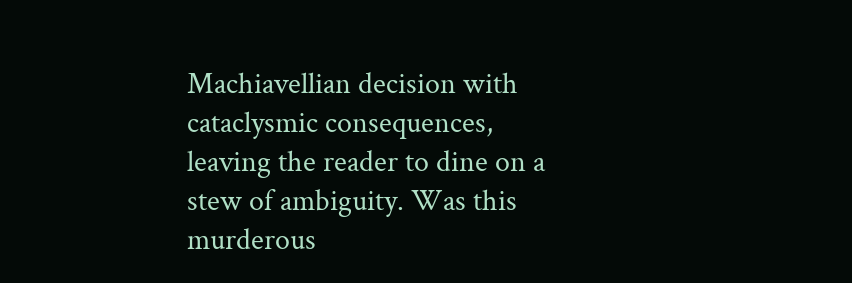Machiavellian decision with cataclysmic consequences, leaving the reader to dine on a stew of ambiguity. Was this murderous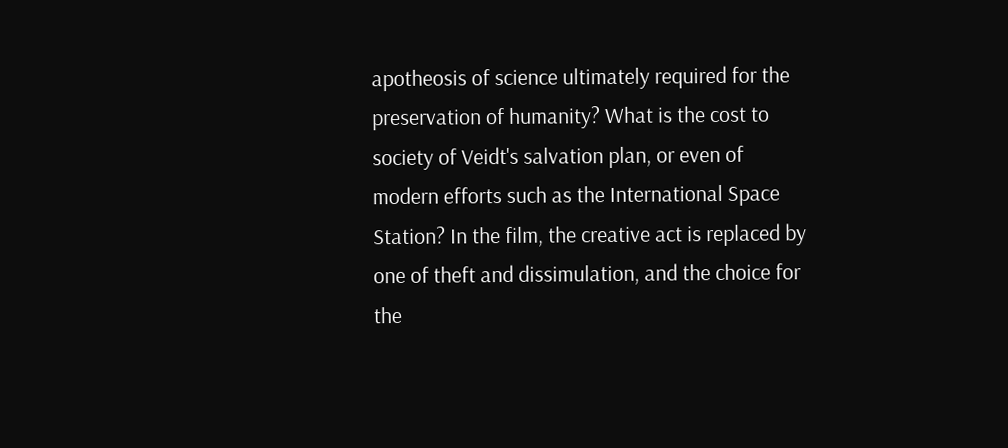apotheosis of science ultimately required for the preservation of humanity? What is the cost to society of Veidt's salvation plan, or even of modern efforts such as the International Space Station? In the film, the creative act is replaced by one of theft and dissimulation, and the choice for the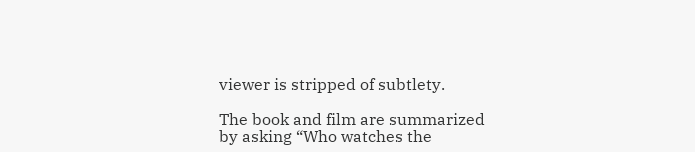viewer is stripped of subtlety.

The book and film are summarized by asking “Who watches the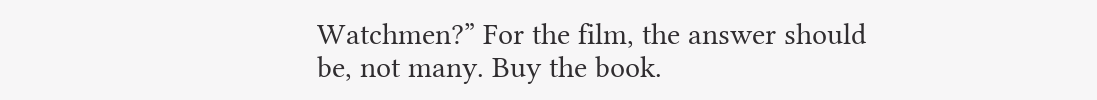Watchmen?” For the film, the answer should be, not many. Buy the book.